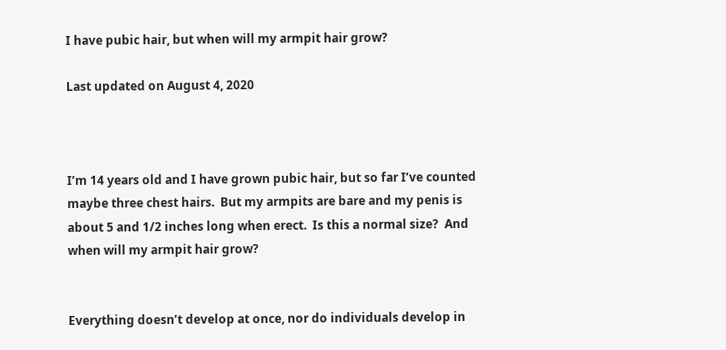I have pubic hair, but when will my armpit hair grow?

Last updated on August 4, 2020



I’m 14 years old and I have grown pubic hair, but so far I’ve counted maybe three chest hairs.  But my armpits are bare and my penis is about 5 and 1/2 inches long when erect.  Is this a normal size?  And when will my armpit hair grow?


Everything doesn’t develop at once, nor do individuals develop in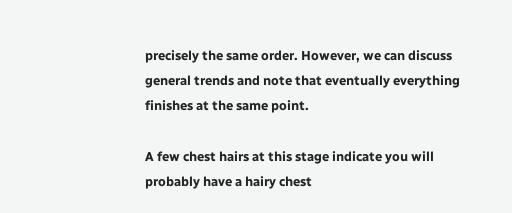precisely the same order. However, we can discuss general trends and note that eventually everything finishes at the same point.

A few chest hairs at this stage indicate you will probably have a hairy chest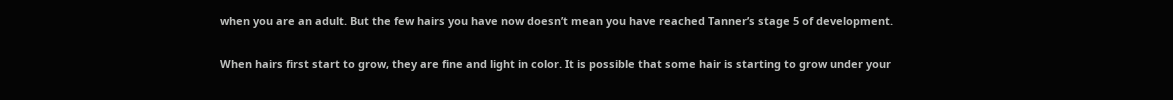when you are an adult. But the few hairs you have now doesn’t mean you have reached Tanner’s stage 5 of development.

When hairs first start to grow, they are fine and light in color. It is possible that some hair is starting to grow under your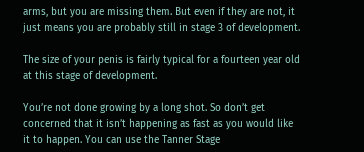arms, but you are missing them. But even if they are not, it just means you are probably still in stage 3 of development.

The size of your penis is fairly typical for a fourteen year old at this stage of development.

You’re not done growing by a long shot. So don’t get concerned that it isn’t happening as fast as you would like it to happen. You can use the Tanner Stage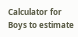Calculator for Boys to estimate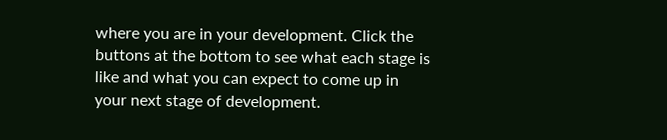where you are in your development. Click the buttons at the bottom to see what each stage is like and what you can expect to come up in your next stage of development.